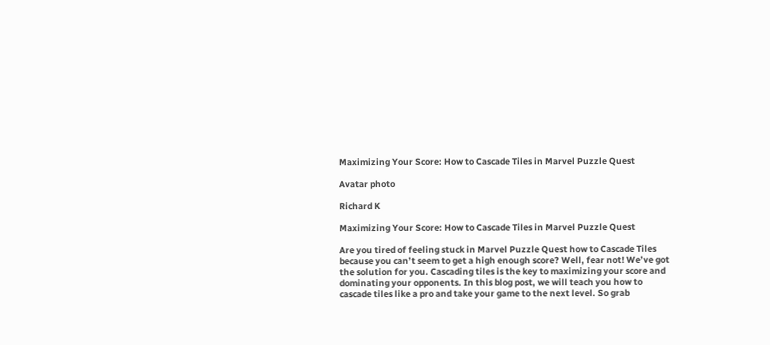Maximizing Your Score: How to Cascade Tiles in Marvel Puzzle Quest

Avatar photo

Richard K

Maximizing Your Score: How to Cascade Tiles in Marvel Puzzle Quest

Are you tired of feeling stuck in Marvel Puzzle Quest how to Cascade Tiles because you can’t seem to get a high enough score? Well, fear not! We’ve got the solution for you. Cascading tiles is the key to maximizing your score and dominating your opponents. In this blog post, we will teach you how to cascade tiles like a pro and take your game to the next level. So grab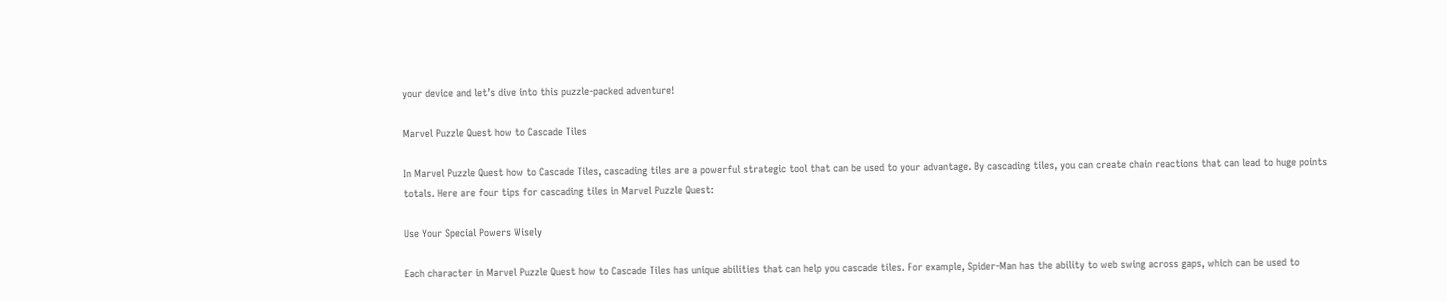your device and let’s dive into this puzzle-packed adventure!

Marvel Puzzle Quest how to Cascade Tiles

In Marvel Puzzle Quest how to Cascade Tiles, cascading tiles are a powerful strategic tool that can be used to your advantage. By cascading tiles, you can create chain reactions that can lead to huge points totals. Here are four tips for cascading tiles in Marvel Puzzle Quest:

Use Your Special Powers Wisely

Each character in Marvel Puzzle Quest how to Cascade Tiles has unique abilities that can help you cascade tiles. For example, Spider-Man has the ability to web swing across gaps, which can be used to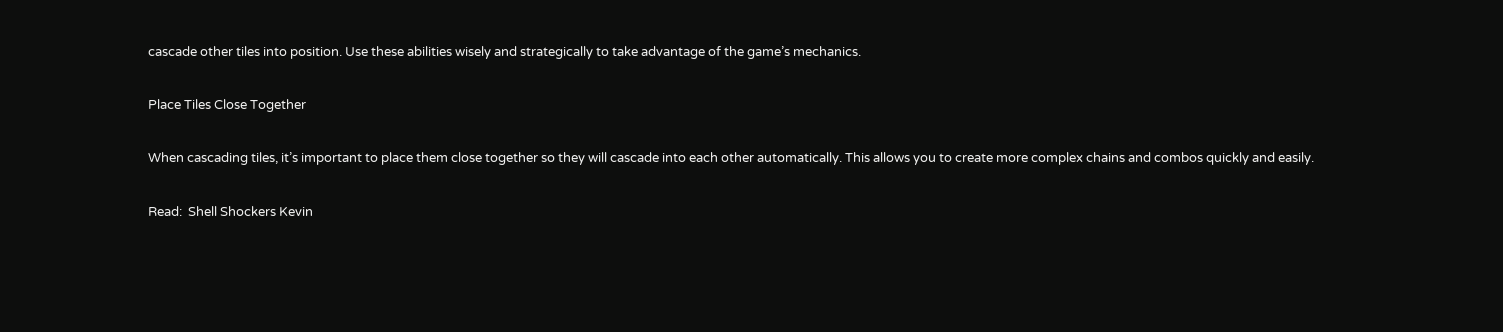cascade other tiles into position. Use these abilities wisely and strategically to take advantage of the game’s mechanics.

Place Tiles Close Together

When cascading tiles, it’s important to place them close together so they will cascade into each other automatically. This allows you to create more complex chains and combos quickly and easily.

Read:  Shell Shockers Kevin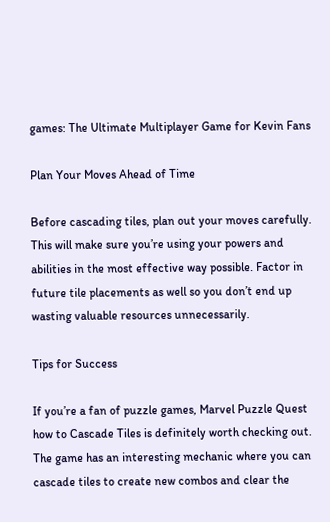games: The Ultimate Multiplayer Game for Kevin Fans

Plan Your Moves Ahead of Time

Before cascading tiles, plan out your moves carefully. This will make sure you’re using your powers and abilities in the most effective way possible. Factor in future tile placements as well so you don’t end up wasting valuable resources unnecessarily.

Tips for Success

If you’re a fan of puzzle games, Marvel Puzzle Quest how to Cascade Tiles is definitely worth checking out. The game has an interesting mechanic where you can cascade tiles to create new combos and clear the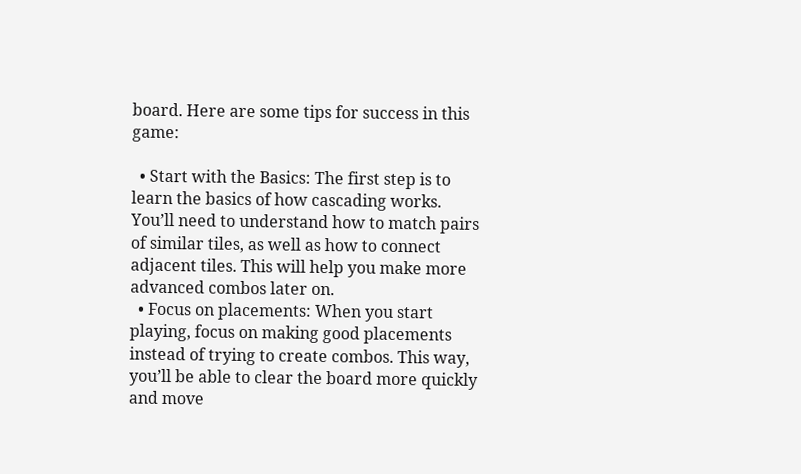board. Here are some tips for success in this game:

  • Start with the Basics: The first step is to learn the basics of how cascading works. You’ll need to understand how to match pairs of similar tiles, as well as how to connect adjacent tiles. This will help you make more advanced combos later on.
  • Focus on placements: When you start playing, focus on making good placements instead of trying to create combos. This way, you’ll be able to clear the board more quickly and move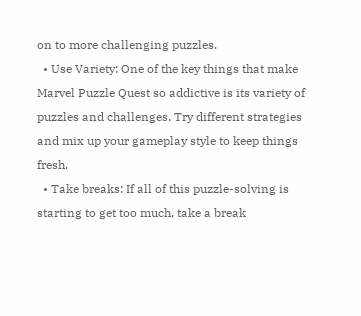on to more challenging puzzles.
  • Use Variety: One of the key things that make Marvel Puzzle Quest so addictive is its variety of puzzles and challenges. Try different strategies and mix up your gameplay style to keep things fresh.
  • Take breaks: If all of this puzzle-solving is starting to get too much, take a break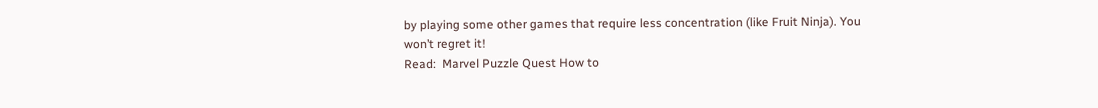by playing some other games that require less concentration (like Fruit Ninja). You won’t regret it!
Read:  Marvel Puzzle Quest How to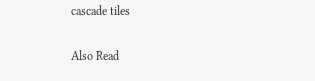cascade tiles

Also Read